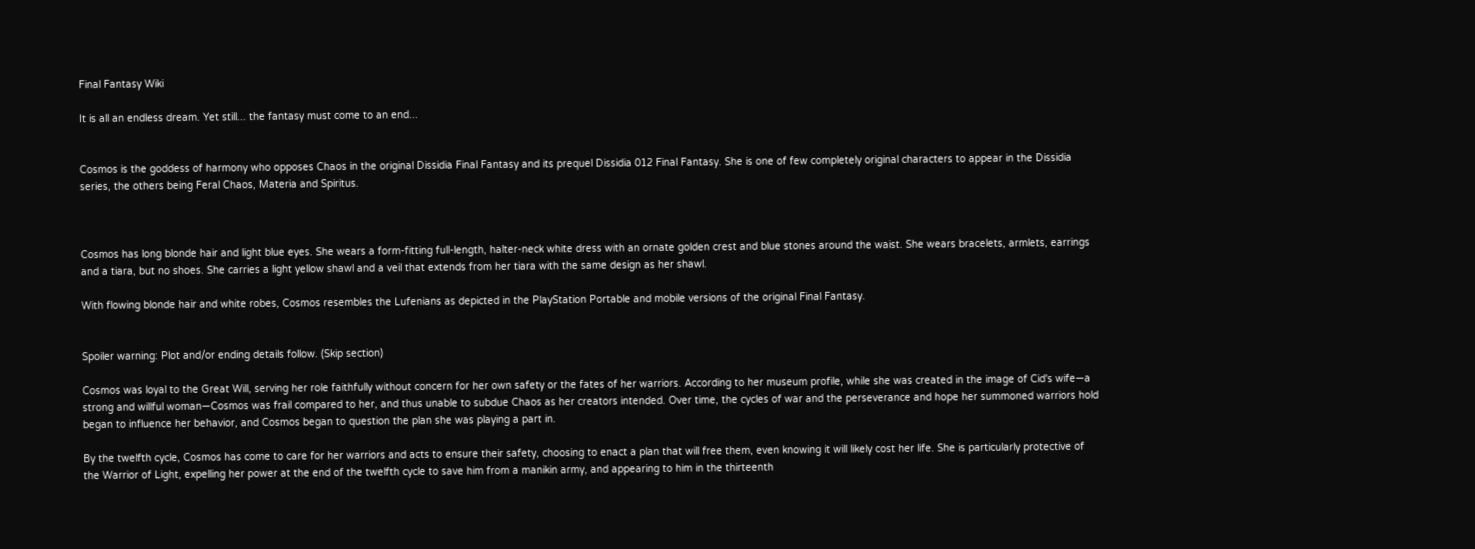Final Fantasy Wiki

It is all an endless dream. Yet still... the fantasy must come to an end...


Cosmos is the goddess of harmony who opposes Chaos in the original Dissidia Final Fantasy and its prequel Dissidia 012 Final Fantasy. She is one of few completely original characters to appear in the Dissidia series, the others being Feral Chaos, Materia and Spiritus.



Cosmos has long blonde hair and light blue eyes. She wears a form-fitting full-length, halter-neck white dress with an ornate golden crest and blue stones around the waist. She wears bracelets, armlets, earrings and a tiara, but no shoes. She carries a light yellow shawl and a veil that extends from her tiara with the same design as her shawl.

With flowing blonde hair and white robes, Cosmos resembles the Lufenians as depicted in the PlayStation Portable and mobile versions of the original Final Fantasy.


Spoiler warning: Plot and/or ending details follow. (Skip section)

Cosmos was loyal to the Great Will, serving her role faithfully without concern for her own safety or the fates of her warriors. According to her museum profile, while she was created in the image of Cid's wife—a strong and willful woman—Cosmos was frail compared to her, and thus unable to subdue Chaos as her creators intended. Over time, the cycles of war and the perseverance and hope her summoned warriors hold began to influence her behavior, and Cosmos began to question the plan she was playing a part in.

By the twelfth cycle, Cosmos has come to care for her warriors and acts to ensure their safety, choosing to enact a plan that will free them, even knowing it will likely cost her life. She is particularly protective of the Warrior of Light, expelling her power at the end of the twelfth cycle to save him from a manikin army, and appearing to him in the thirteenth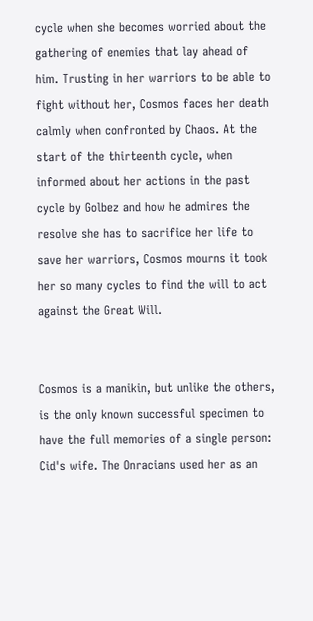cycle when she becomes worried about the gathering of enemies that lay ahead of him. Trusting in her warriors to be able to fight without her, Cosmos faces her death calmly when confronted by Chaos. At the start of the thirteenth cycle, when informed about her actions in the past cycle by Golbez and how he admires the resolve she has to sacrifice her life to save her warriors, Cosmos mourns it took her so many cycles to find the will to act against the Great Will.


Cosmos is a manikin, but unlike the others, is the only known successful specimen to have the full memories of a single person: Cid's wife. The Onracians used her as an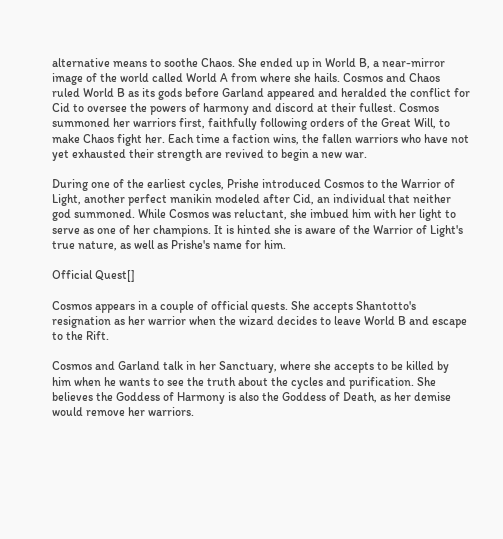alternative means to soothe Chaos. She ended up in World B, a near-mirror image of the world called World A from where she hails. Cosmos and Chaos ruled World B as its gods before Garland appeared and heralded the conflict for Cid to oversee the powers of harmony and discord at their fullest. Cosmos summoned her warriors first, faithfully following orders of the Great Will, to make Chaos fight her. Each time a faction wins, the fallen warriors who have not yet exhausted their strength are revived to begin a new war.

During one of the earliest cycles, Prishe introduced Cosmos to the Warrior of Light, another perfect manikin modeled after Cid, an individual that neither god summoned. While Cosmos was reluctant, she imbued him with her light to serve as one of her champions. It is hinted she is aware of the Warrior of Light's true nature, as well as Prishe's name for him.

Official Quest[]

Cosmos appears in a couple of official quests. She accepts Shantotto's resignation as her warrior when the wizard decides to leave World B and escape to the Rift.

Cosmos and Garland talk in her Sanctuary, where she accepts to be killed by him when he wants to see the truth about the cycles and purification. She believes the Goddess of Harmony is also the Goddess of Death, as her demise would remove her warriors.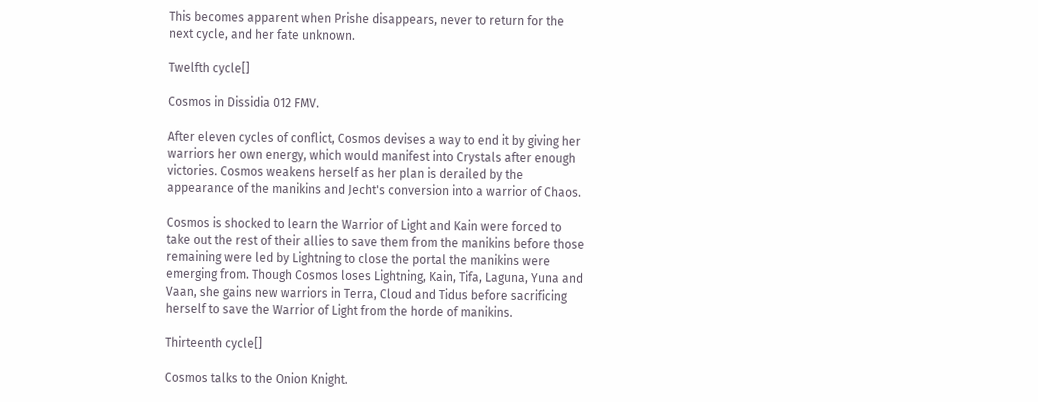This becomes apparent when Prishe disappears, never to return for the next cycle, and her fate unknown.

Twelfth cycle[]

Cosmos in Dissidia 012 FMV.

After eleven cycles of conflict, Cosmos devises a way to end it by giving her warriors her own energy, which would manifest into Crystals after enough victories. Cosmos weakens herself as her plan is derailed by the appearance of the manikins and Jecht's conversion into a warrior of Chaos.

Cosmos is shocked to learn the Warrior of Light and Kain were forced to take out the rest of their allies to save them from the manikins before those remaining were led by Lightning to close the portal the manikins were emerging from. Though Cosmos loses Lightning, Kain, Tifa, Laguna, Yuna and Vaan, she gains new warriors in Terra, Cloud and Tidus before sacrificing herself to save the Warrior of Light from the horde of manikins.

Thirteenth cycle[]

Cosmos talks to the Onion Knight.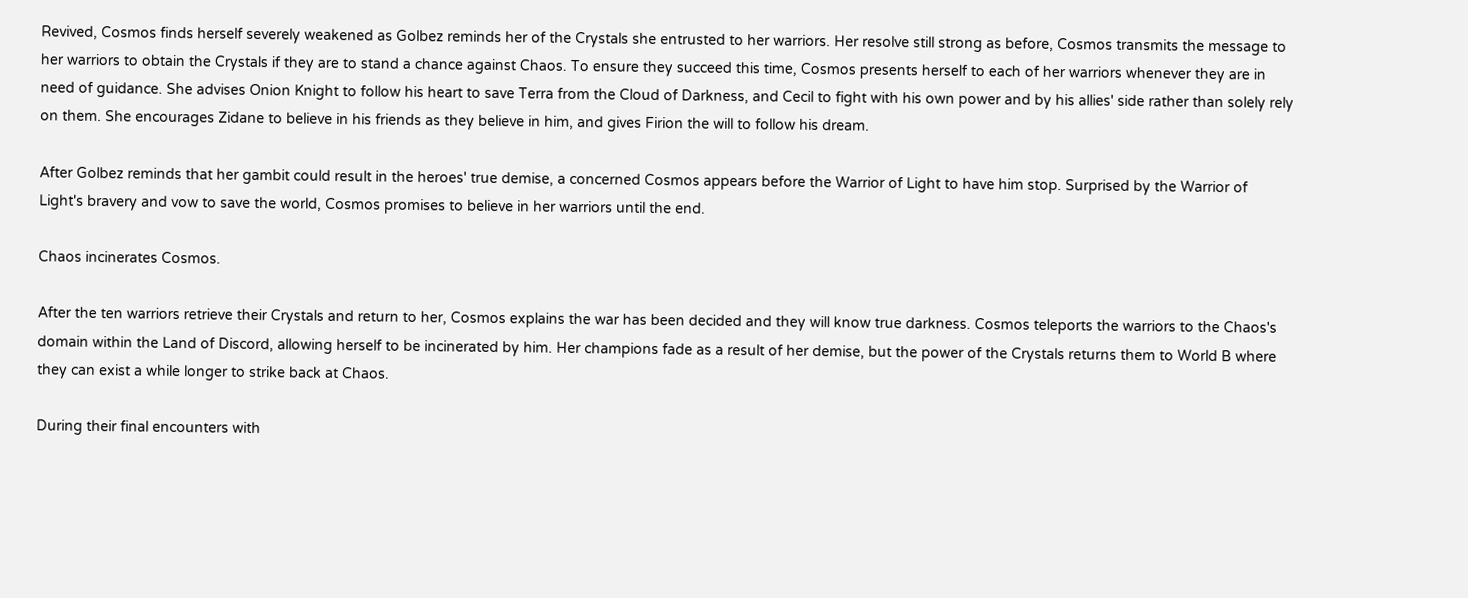Revived, Cosmos finds herself severely weakened as Golbez reminds her of the Crystals she entrusted to her warriors. Her resolve still strong as before, Cosmos transmits the message to her warriors to obtain the Crystals if they are to stand a chance against Chaos. To ensure they succeed this time, Cosmos presents herself to each of her warriors whenever they are in need of guidance. She advises Onion Knight to follow his heart to save Terra from the Cloud of Darkness, and Cecil to fight with his own power and by his allies' side rather than solely rely on them. She encourages Zidane to believe in his friends as they believe in him, and gives Firion the will to follow his dream.

After Golbez reminds that her gambit could result in the heroes' true demise, a concerned Cosmos appears before the Warrior of Light to have him stop. Surprised by the Warrior of Light's bravery and vow to save the world, Cosmos promises to believe in her warriors until the end.

Chaos incinerates Cosmos.

After the ten warriors retrieve their Crystals and return to her, Cosmos explains the war has been decided and they will know true darkness. Cosmos teleports the warriors to the Chaos's domain within the Land of Discord, allowing herself to be incinerated by him. Her champions fade as a result of her demise, but the power of the Crystals returns them to World B where they can exist a while longer to strike back at Chaos.

During their final encounters with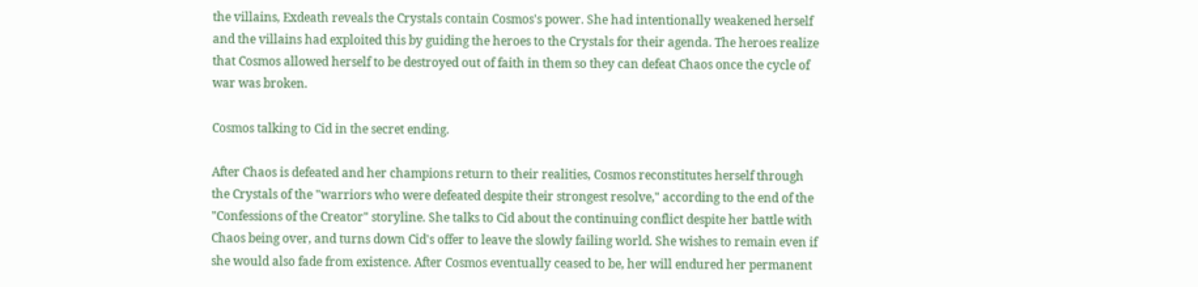the villains, Exdeath reveals the Crystals contain Cosmos's power. She had intentionally weakened herself and the villains had exploited this by guiding the heroes to the Crystals for their agenda. The heroes realize that Cosmos allowed herself to be destroyed out of faith in them so they can defeat Chaos once the cycle of war was broken.

Cosmos talking to Cid in the secret ending.

After Chaos is defeated and her champions return to their realities, Cosmos reconstitutes herself through the Crystals of the "warriors who were defeated despite their strongest resolve," according to the end of the "Confessions of the Creator" storyline. She talks to Cid about the continuing conflict despite her battle with Chaos being over, and turns down Cid's offer to leave the slowly failing world. She wishes to remain even if she would also fade from existence. After Cosmos eventually ceased to be, her will endured her permanent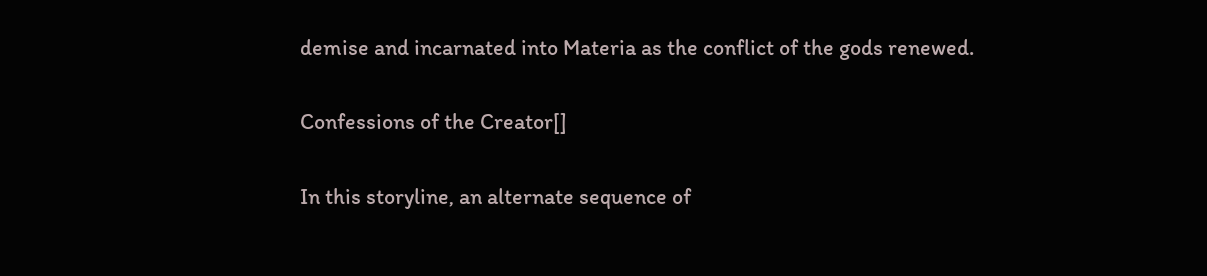demise and incarnated into Materia as the conflict of the gods renewed.

Confessions of the Creator[]

In this storyline, an alternate sequence of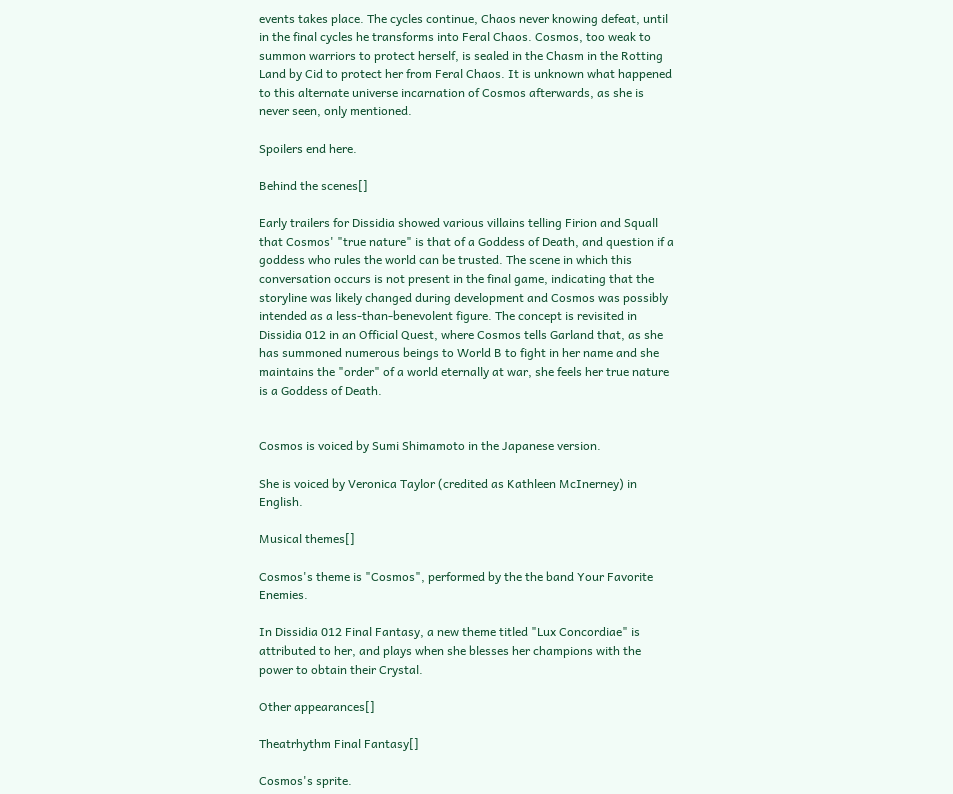events takes place. The cycles continue, Chaos never knowing defeat, until in the final cycles he transforms into Feral Chaos. Cosmos, too weak to summon warriors to protect herself, is sealed in the Chasm in the Rotting Land by Cid to protect her from Feral Chaos. It is unknown what happened to this alternate universe incarnation of Cosmos afterwards, as she is never seen, only mentioned.

Spoilers end here.

Behind the scenes[]

Early trailers for Dissidia showed various villains telling Firion and Squall that Cosmos' "true nature" is that of a Goddess of Death, and question if a goddess who rules the world can be trusted. The scene in which this conversation occurs is not present in the final game, indicating that the storyline was likely changed during development and Cosmos was possibly intended as a less-than-benevolent figure. The concept is revisited in Dissidia 012 in an Official Quest, where Cosmos tells Garland that, as she has summoned numerous beings to World B to fight in her name and she maintains the "order" of a world eternally at war, she feels her true nature is a Goddess of Death.


Cosmos is voiced by Sumi Shimamoto in the Japanese version.

She is voiced by Veronica Taylor (credited as Kathleen McInerney) in English.

Musical themes[]

Cosmos's theme is "Cosmos", performed by the the band Your Favorite Enemies.

In Dissidia 012 Final Fantasy, a new theme titled "Lux Concordiae" is attributed to her, and plays when she blesses her champions with the power to obtain their Crystal.

Other appearances[]

Theatrhythm Final Fantasy[]

Cosmos's sprite.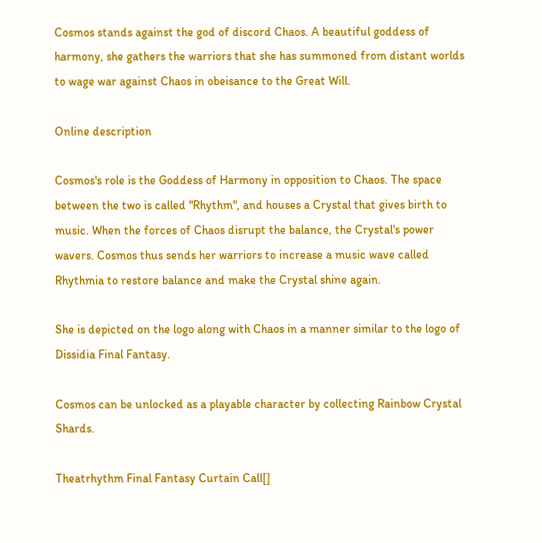Cosmos stands against the god of discord Chaos. A beautiful goddess of harmony, she gathers the warriors that she has summoned from distant worlds to wage war against Chaos in obeisance to the Great Will.

Online description

Cosmos's role is the Goddess of Harmony in opposition to Chaos. The space between the two is called "Rhythm", and houses a Crystal that gives birth to music. When the forces of Chaos disrupt the balance, the Crystal's power wavers. Cosmos thus sends her warriors to increase a music wave called Rhythmia to restore balance and make the Crystal shine again.

She is depicted on the logo along with Chaos in a manner similar to the logo of Dissidia Final Fantasy.

Cosmos can be unlocked as a playable character by collecting Rainbow Crystal Shards.

Theatrhythm Final Fantasy Curtain Call[]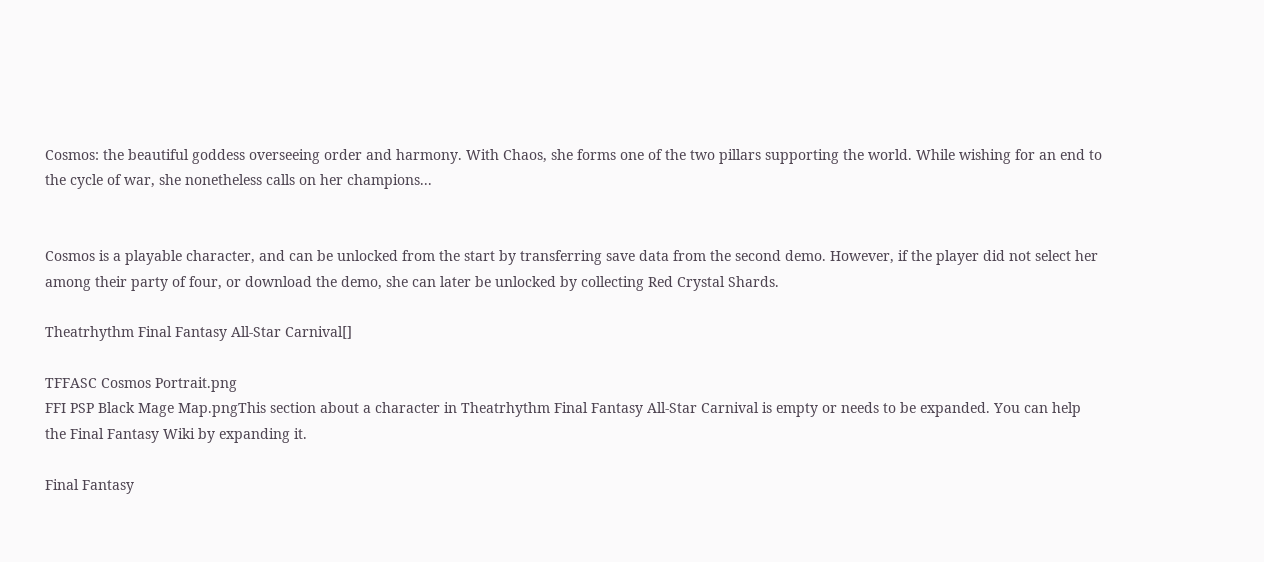Cosmos: the beautiful goddess overseeing order and harmony. With Chaos, she forms one of the two pillars supporting the world. While wishing for an end to the cycle of war, she nonetheless calls on her champions...


Cosmos is a playable character, and can be unlocked from the start by transferring save data from the second demo. However, if the player did not select her among their party of four, or download the demo, she can later be unlocked by collecting Red Crystal Shards.

Theatrhythm Final Fantasy All-Star Carnival[]

TFFASC Cosmos Portrait.png
FFI PSP Black Mage Map.pngThis section about a character in Theatrhythm Final Fantasy All-Star Carnival is empty or needs to be expanded. You can help the Final Fantasy Wiki by expanding it.

Final Fantasy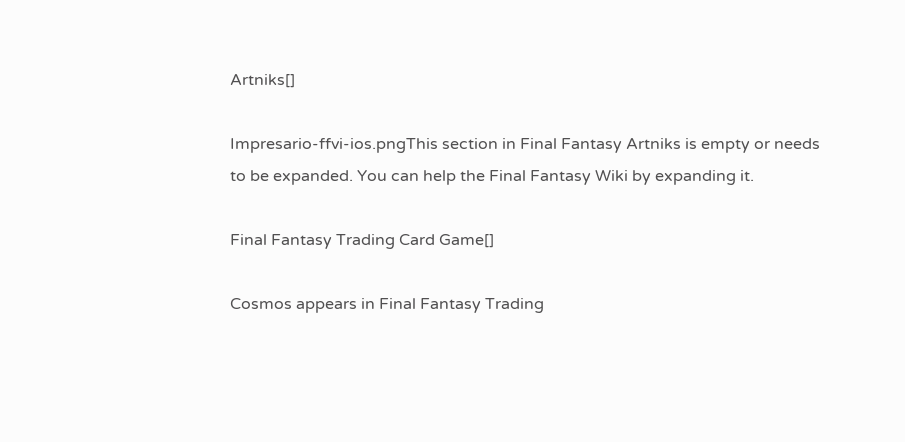Artniks[]

Impresario-ffvi-ios.pngThis section in Final Fantasy Artniks is empty or needs to be expanded. You can help the Final Fantasy Wiki by expanding it.

Final Fantasy Trading Card Game[]

Cosmos appears in Final Fantasy Trading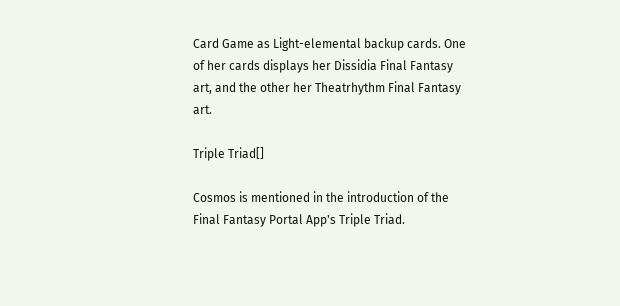Card Game as Light-elemental backup cards. One of her cards displays her Dissidia Final Fantasy art, and the other her Theatrhythm Final Fantasy art.

Triple Triad[]

Cosmos is mentioned in the introduction of the Final Fantasy Portal App's Triple Triad.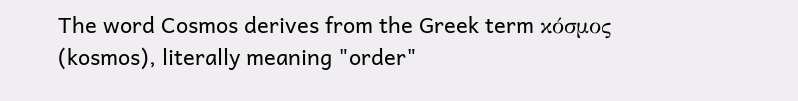The word Cosmos derives from the Greek term κόσμος (kosmos), literally meaning "order"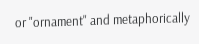or "ornament" and metaphorically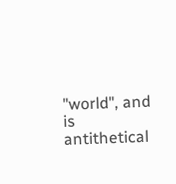"world", and is antithetical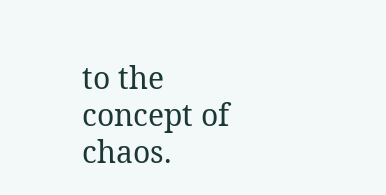to the concept of chaos.